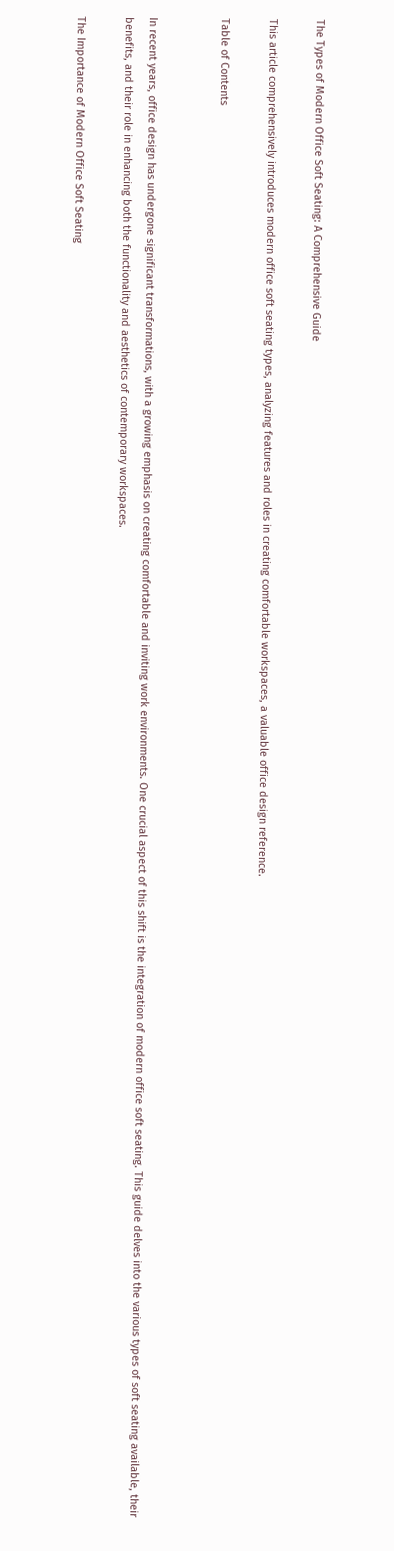The Types of Modern Office Soft Seating: A Comprehensive Guide

This article comprehensively introduces modern office soft seating types, analyzing features and roles in creating comfortable workspaces, a valuable office design reference.

Table of Contents


In recent years, office design has undergone significant transformations, with a growing emphasis on creating comfortable and inviting work environments. One crucial aspect of this shift is the integration of modern office soft seating. This guide delves into the various types of soft seating available, their benefits, and their role in enhancing both the functionality and aesthetics of contemporary workspaces.

The Importance of Modern Office Soft Seating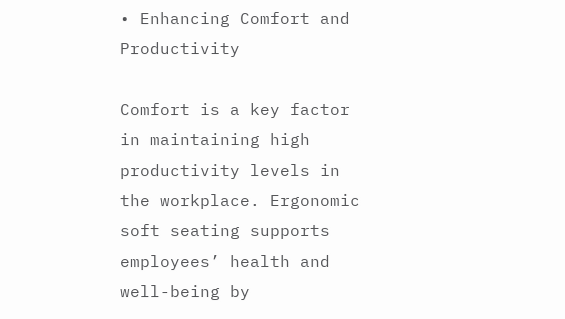• Enhancing Comfort and Productivity

Comfort is a key factor in maintaining high productivity levels in the workplace. Ergonomic soft seating supports employees’ health and well-being by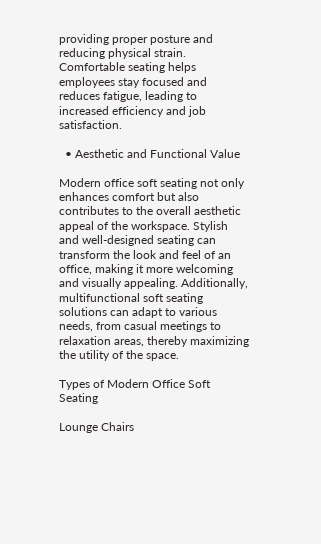providing proper posture and reducing physical strain. Comfortable seating helps employees stay focused and reduces fatigue, leading to increased efficiency and job satisfaction.

  • Aesthetic and Functional Value

Modern office soft seating not only enhances comfort but also contributes to the overall aesthetic appeal of the workspace. Stylish and well-designed seating can transform the look and feel of an office, making it more welcoming and visually appealing. Additionally, multifunctional soft seating solutions can adapt to various needs, from casual meetings to relaxation areas, thereby maximizing the utility of the space.

Types of Modern Office Soft Seating

Lounge Chairs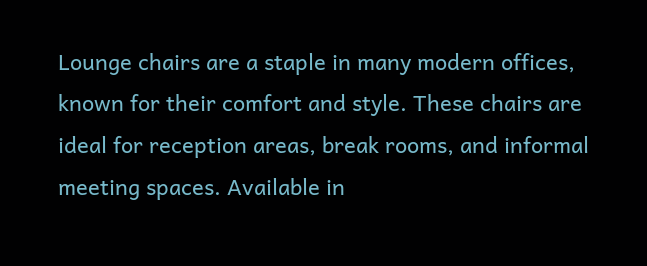Lounge chairs are a staple in many modern offices, known for their comfort and style. These chairs are ideal for reception areas, break rooms, and informal meeting spaces. Available in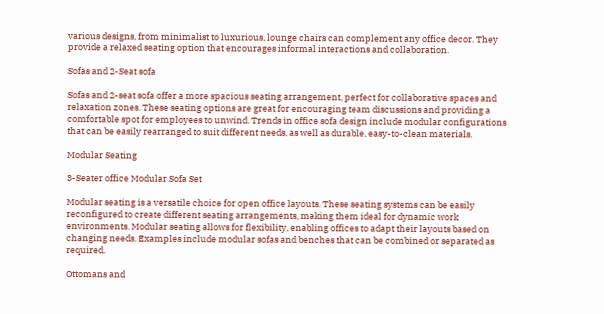various designs, from minimalist to luxurious, lounge chairs can complement any office decor. They provide a relaxed seating option that encourages informal interactions and collaboration.

Sofas and 2-Seat sofa

Sofas and 2-seat sofa offer a more spacious seating arrangement, perfect for collaborative spaces and relaxation zones. These seating options are great for encouraging team discussions and providing a comfortable spot for employees to unwind. Trends in office sofa design include modular configurations that can be easily rearranged to suit different needs, as well as durable, easy-to-clean materials.

Modular Seating

3-Seater office Modular Sofa Set

Modular seating is a versatile choice for open office layouts. These seating systems can be easily reconfigured to create different seating arrangements, making them ideal for dynamic work environments. Modular seating allows for flexibility, enabling offices to adapt their layouts based on changing needs. Examples include modular sofas and benches that can be combined or separated as required.

Ottomans and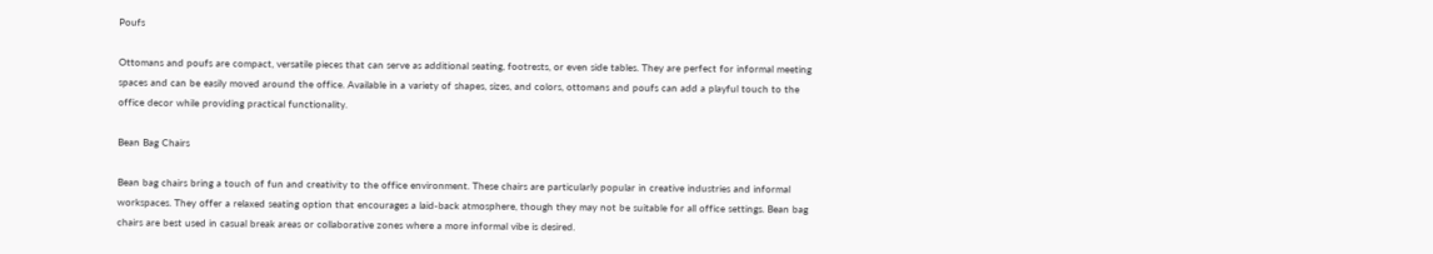Poufs

Ottomans and poufs are compact, versatile pieces that can serve as additional seating, footrests, or even side tables. They are perfect for informal meeting spaces and can be easily moved around the office. Available in a variety of shapes, sizes, and colors, ottomans and poufs can add a playful touch to the office decor while providing practical functionality.

Bean Bag Chairs

Bean bag chairs bring a touch of fun and creativity to the office environment. These chairs are particularly popular in creative industries and informal workspaces. They offer a relaxed seating option that encourages a laid-back atmosphere, though they may not be suitable for all office settings. Bean bag chairs are best used in casual break areas or collaborative zones where a more informal vibe is desired.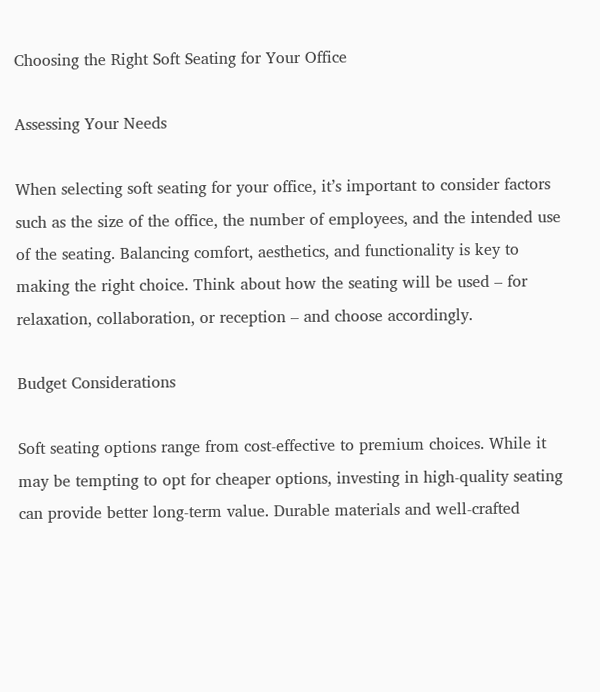Choosing the Right Soft Seating for Your Office

Assessing Your Needs

When selecting soft seating for your office, it’s important to consider factors such as the size of the office, the number of employees, and the intended use of the seating. Balancing comfort, aesthetics, and functionality is key to making the right choice. Think about how the seating will be used – for relaxation, collaboration, or reception – and choose accordingly.

Budget Considerations

Soft seating options range from cost-effective to premium choices. While it may be tempting to opt for cheaper options, investing in high-quality seating can provide better long-term value. Durable materials and well-crafted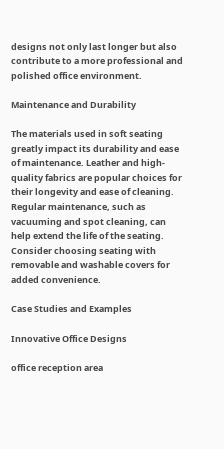designs not only last longer but also contribute to a more professional and polished office environment.

Maintenance and Durability

The materials used in soft seating greatly impact its durability and ease of maintenance. Leather and high-quality fabrics are popular choices for their longevity and ease of cleaning. Regular maintenance, such as vacuuming and spot cleaning, can help extend the life of the seating. Consider choosing seating with removable and washable covers for added convenience.

Case Studies and Examples

Innovative Office Designs

office reception area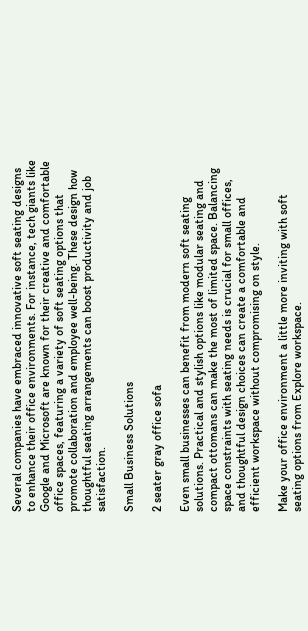Several companies have embraced innovative soft seating designs to enhance their office environments. For instance, tech giants like Google and Microsoft are known for their creative and comfortable office spaces, featuring a variety of soft seating options that promote collaboration and employee well-being. These design how thoughtful seating arrangements can boost productivity and job satisfaction.

Small Business Solutions

2 seater gray office sofa

Even small businesses can benefit from modern soft seating solutions. Practical and stylish options like modular seating and compact ottomans can make the most of limited space. Balancing space constraints with seating needs is crucial for small offices, and thoughtful design choices can create a comfortable and efficient workspace without compromising on style.

Make your office environment a little more inviting with soft seating options from Explore workspace.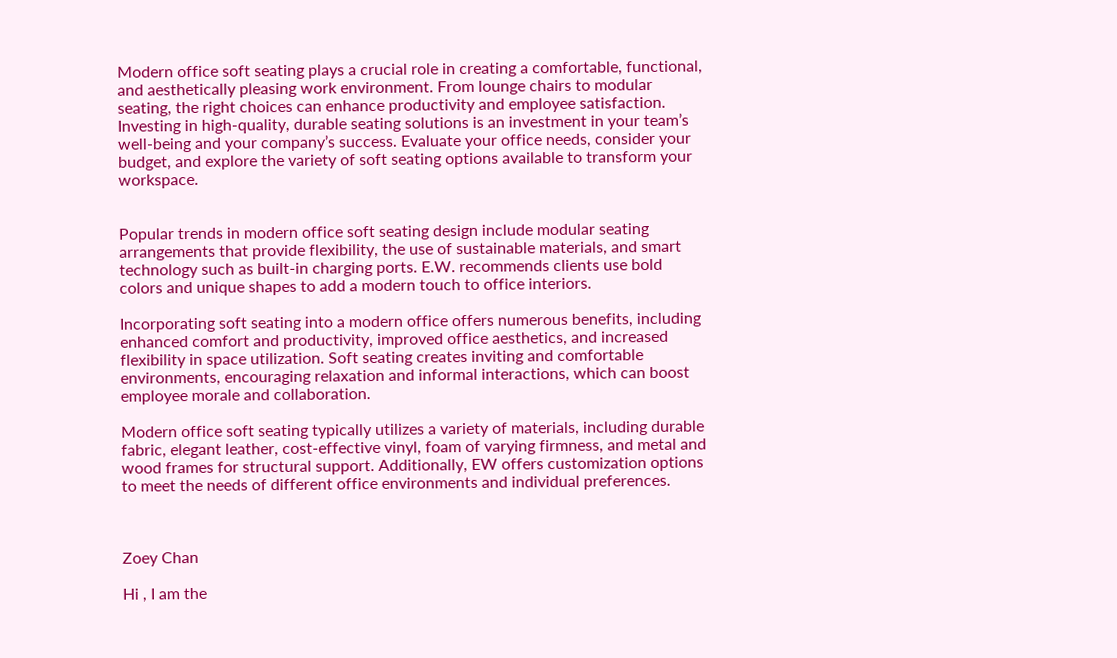Modern office soft seating plays a crucial role in creating a comfortable, functional, and aesthetically pleasing work environment. From lounge chairs to modular seating, the right choices can enhance productivity and employee satisfaction. Investing in high-quality, durable seating solutions is an investment in your team’s well-being and your company’s success. Evaluate your office needs, consider your budget, and explore the variety of soft seating options available to transform your workspace.


Popular trends in modern office soft seating design include modular seating arrangements that provide flexibility, the use of sustainable materials, and smart technology such as built-in charging ports. E.W. recommends clients use bold colors and unique shapes to add a modern touch to office interiors.

Incorporating soft seating into a modern office offers numerous benefits, including enhanced comfort and productivity, improved office aesthetics, and increased flexibility in space utilization. Soft seating creates inviting and comfortable environments, encouraging relaxation and informal interactions, which can boost employee morale and collaboration.

Modern office soft seating typically utilizes a variety of materials, including durable fabric, elegant leather, cost-effective vinyl, foam of varying firmness, and metal and wood frames for structural support. Additionally, EW offers customization options to meet the needs of different office environments and individual preferences.



Zoey Chan

Hi , I am the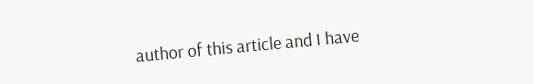author of this article and I have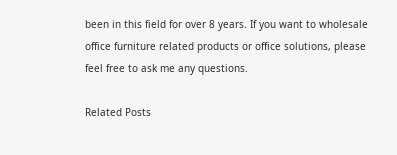been in this field for over 8 years. If you want to wholesale office furniture related products or office solutions, please feel free to ask me any questions.

Related Posts